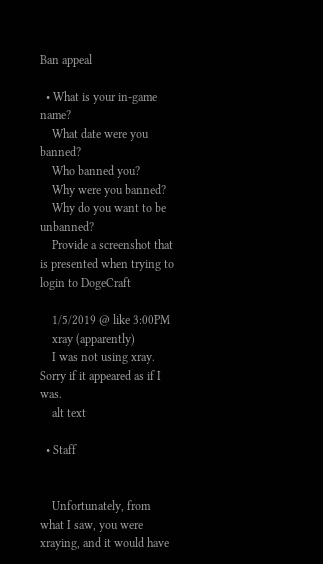Ban appeal

  • What is your in-game name?
    What date were you banned?
    Who banned you?
    Why were you banned?
    Why do you want to be unbanned?
    Provide a screenshot that is presented when trying to login to DogeCraft

    1/5/2019 @ like 3:00PM
    xray (apparently)
    I was not using xray. Sorry if it appeared as if I was.
    alt text

  • Staff


    Unfortunately, from what I saw, you were xraying, and it would have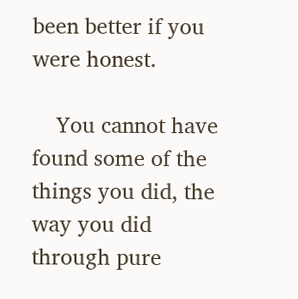been better if you were honest.

    You cannot have found some of the things you did, the way you did through pure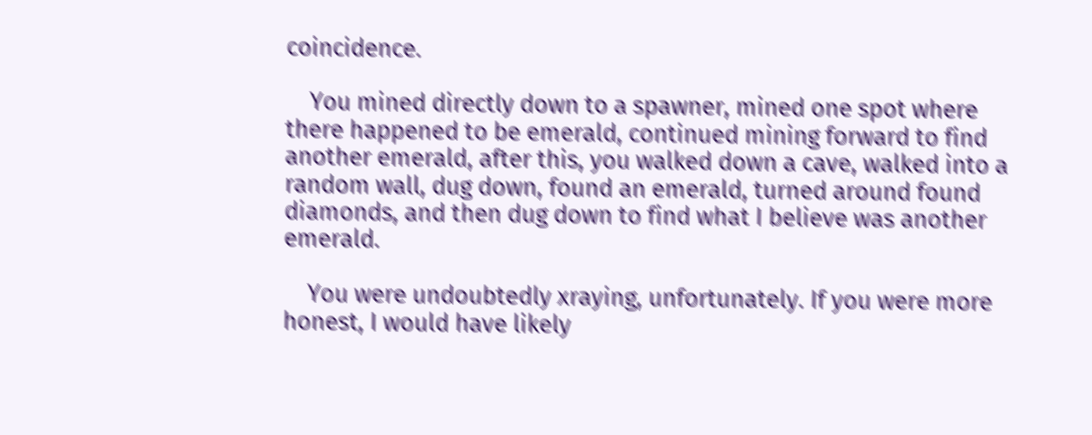coincidence.

    You mined directly down to a spawner, mined one spot where there happened to be emerald, continued mining forward to find another emerald, after this, you walked down a cave, walked into a random wall, dug down, found an emerald, turned around found diamonds, and then dug down to find what I believe was another emerald.

    You were undoubtedly xraying, unfortunately. If you were more honest, I would have likely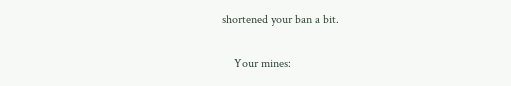shortened your ban a bit.

    Your mines: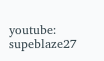youtube: supeblaze27